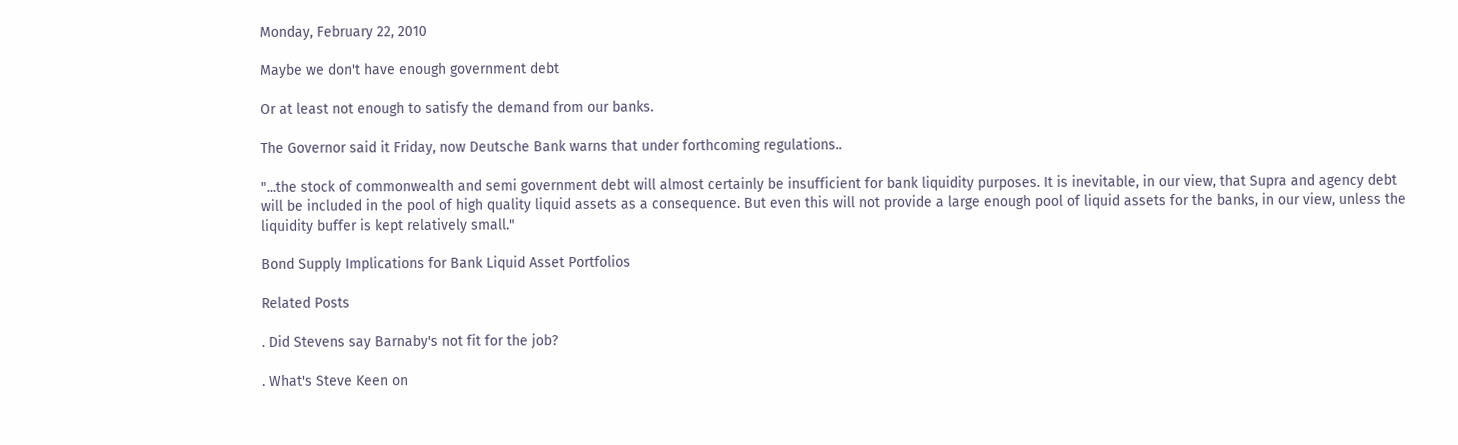Monday, February 22, 2010

Maybe we don't have enough government debt

Or at least not enough to satisfy the demand from our banks.

The Governor said it Friday, now Deutsche Bank warns that under forthcoming regulations..

"...the stock of commonwealth and semi government debt will almost certainly be insufficient for bank liquidity purposes. It is inevitable, in our view, that Supra and agency debt will be included in the pool of high quality liquid assets as a consequence. But even this will not provide a large enough pool of liquid assets for the banks, in our view, unless the liquidity buffer is kept relatively small."

Bond Supply Implications for Bank Liquid Asset Portfolios

Related Posts

. Did Stevens say Barnaby's not fit for the job?

. What's Steve Keen on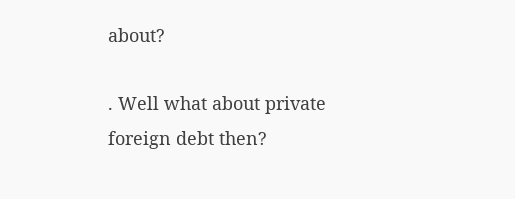about?

. Well what about private foreign debt then?